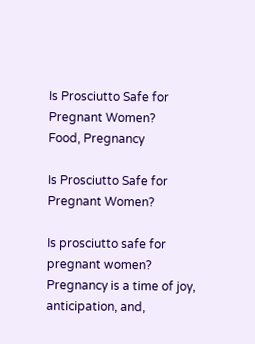Is Prosciutto Safe for Pregnant Women?
Food, Pregnancy

Is Prosciutto Safe for Pregnant Women?

Is prosciutto safe for pregnant women? Pregnancy is a time of joy, anticipation, and,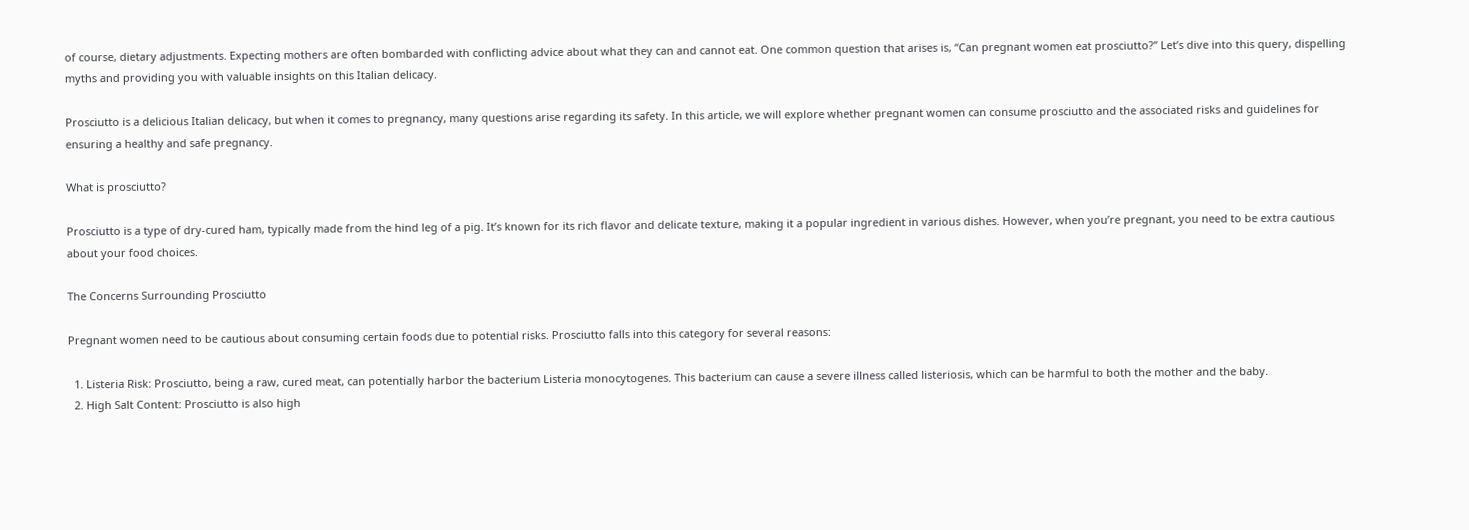of course, dietary adjustments. Expecting mothers are often bombarded with conflicting advice about what they can and cannot eat. One common question that arises is, “Can pregnant women eat prosciutto?” Let’s dive into this query, dispelling myths and providing you with valuable insights on this Italian delicacy.

Prosciutto is a delicious Italian delicacy, but when it comes to pregnancy, many questions arise regarding its safety. In this article, we will explore whether pregnant women can consume prosciutto and the associated risks and guidelines for ensuring a healthy and safe pregnancy.

What is prosciutto?

Prosciutto is a type of dry-cured ham, typically made from the hind leg of a pig. It’s known for its rich flavor and delicate texture, making it a popular ingredient in various dishes. However, when you’re pregnant, you need to be extra cautious about your food choices.

The Concerns Surrounding Prosciutto

Pregnant women need to be cautious about consuming certain foods due to potential risks. Prosciutto falls into this category for several reasons:

  1. Listeria Risk: Prosciutto, being a raw, cured meat, can potentially harbor the bacterium Listeria monocytogenes. This bacterium can cause a severe illness called listeriosis, which can be harmful to both the mother and the baby.
  2. High Salt Content: Prosciutto is also high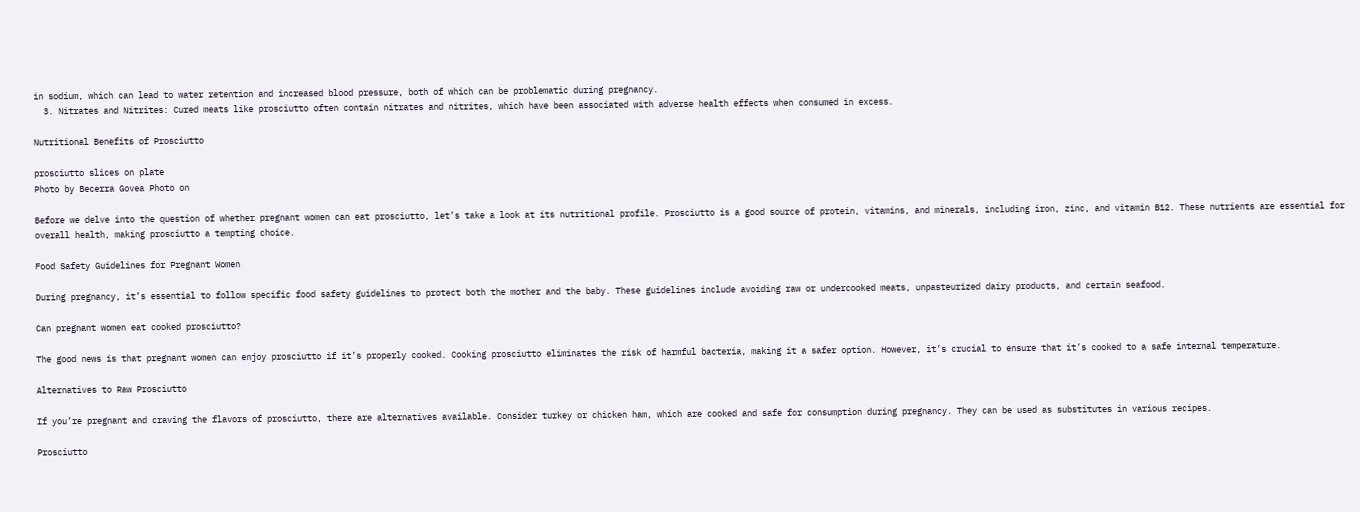in sodium, which can lead to water retention and increased blood pressure, both of which can be problematic during pregnancy.
  3. Nitrates and Nitrites: Cured meats like prosciutto often contain nitrates and nitrites, which have been associated with adverse health effects when consumed in excess.

Nutritional Benefits of Prosciutto

prosciutto slices on plate
Photo by Becerra Govea Photo on

Before we delve into the question of whether pregnant women can eat prosciutto, let’s take a look at its nutritional profile. Prosciutto is a good source of protein, vitamins, and minerals, including iron, zinc, and vitamin B12. These nutrients are essential for overall health, making prosciutto a tempting choice.

Food Safety Guidelines for Pregnant Women

During pregnancy, it’s essential to follow specific food safety guidelines to protect both the mother and the baby. These guidelines include avoiding raw or undercooked meats, unpasteurized dairy products, and certain seafood.

Can pregnant women eat cooked prosciutto?

The good news is that pregnant women can enjoy prosciutto if it’s properly cooked. Cooking prosciutto eliminates the risk of harmful bacteria, making it a safer option. However, it’s crucial to ensure that it’s cooked to a safe internal temperature.

Alternatives to Raw Prosciutto

If you’re pregnant and craving the flavors of prosciutto, there are alternatives available. Consider turkey or chicken ham, which are cooked and safe for consumption during pregnancy. They can be used as substitutes in various recipes.

Prosciutto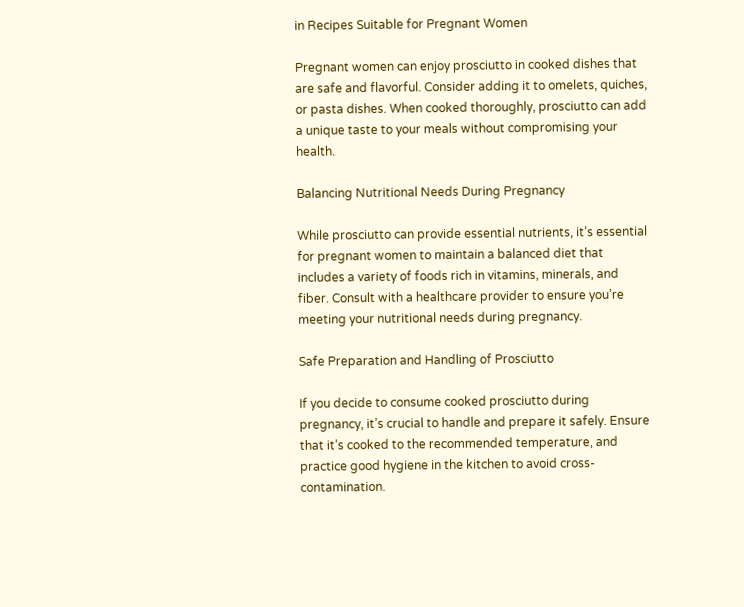in Recipes Suitable for Pregnant Women

Pregnant women can enjoy prosciutto in cooked dishes that are safe and flavorful. Consider adding it to omelets, quiches, or pasta dishes. When cooked thoroughly, prosciutto can add a unique taste to your meals without compromising your health.

Balancing Nutritional Needs During Pregnancy

While prosciutto can provide essential nutrients, it’s essential for pregnant women to maintain a balanced diet that includes a variety of foods rich in vitamins, minerals, and fiber. Consult with a healthcare provider to ensure you’re meeting your nutritional needs during pregnancy.

Safe Preparation and Handling of Prosciutto

If you decide to consume cooked prosciutto during pregnancy, it’s crucial to handle and prepare it safely. Ensure that it’s cooked to the recommended temperature, and practice good hygiene in the kitchen to avoid cross-contamination.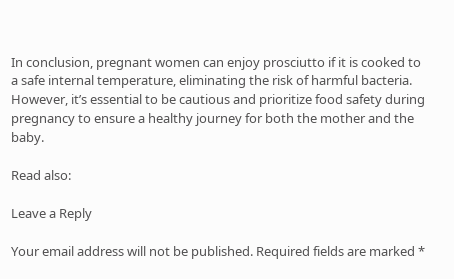In conclusion, pregnant women can enjoy prosciutto if it is cooked to a safe internal temperature, eliminating the risk of harmful bacteria. However, it’s essential to be cautious and prioritize food safety during pregnancy to ensure a healthy journey for both the mother and the baby.

Read also:

Leave a Reply

Your email address will not be published. Required fields are marked *